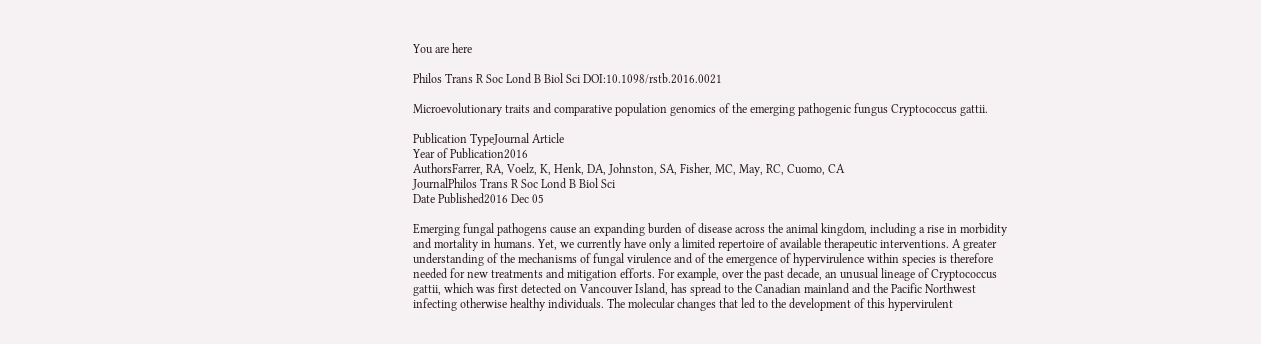You are here

Philos Trans R Soc Lond B Biol Sci DOI:10.1098/rstb.2016.0021

Microevolutionary traits and comparative population genomics of the emerging pathogenic fungus Cryptococcus gattii.

Publication TypeJournal Article
Year of Publication2016
AuthorsFarrer, RA, Voelz, K, Henk, DA, Johnston, SA, Fisher, MC, May, RC, Cuomo, CA
JournalPhilos Trans R Soc Lond B Biol Sci
Date Published2016 Dec 05

Emerging fungal pathogens cause an expanding burden of disease across the animal kingdom, including a rise in morbidity and mortality in humans. Yet, we currently have only a limited repertoire of available therapeutic interventions. A greater understanding of the mechanisms of fungal virulence and of the emergence of hypervirulence within species is therefore needed for new treatments and mitigation efforts. For example, over the past decade, an unusual lineage of Cryptococcus gattii, which was first detected on Vancouver Island, has spread to the Canadian mainland and the Pacific Northwest infecting otherwise healthy individuals. The molecular changes that led to the development of this hypervirulent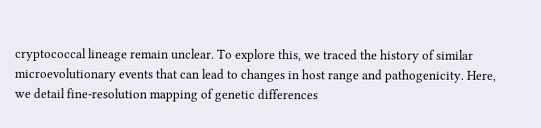cryptococcal lineage remain unclear. To explore this, we traced the history of similar microevolutionary events that can lead to changes in host range and pathogenicity. Here, we detail fine-resolution mapping of genetic differences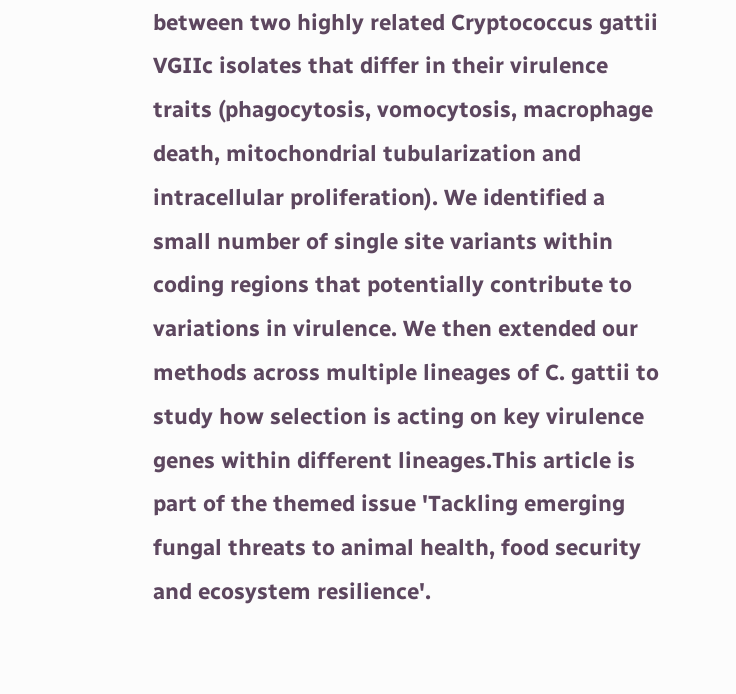between two highly related Cryptococcus gattii VGIIc isolates that differ in their virulence traits (phagocytosis, vomocytosis, macrophage death, mitochondrial tubularization and intracellular proliferation). We identified a small number of single site variants within coding regions that potentially contribute to variations in virulence. We then extended our methods across multiple lineages of C. gattii to study how selection is acting on key virulence genes within different lineages.This article is part of the themed issue 'Tackling emerging fungal threats to animal health, food security and ecosystem resilience'.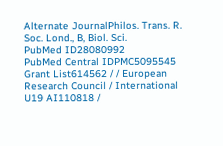Alternate JournalPhilos. Trans. R. Soc. Lond., B, Biol. Sci.
PubMed ID28080992
PubMed Central IDPMC5095545
Grant List614562 / / European Research Council / International
U19 AI110818 /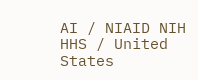AI / NIAID NIH HHS / United States